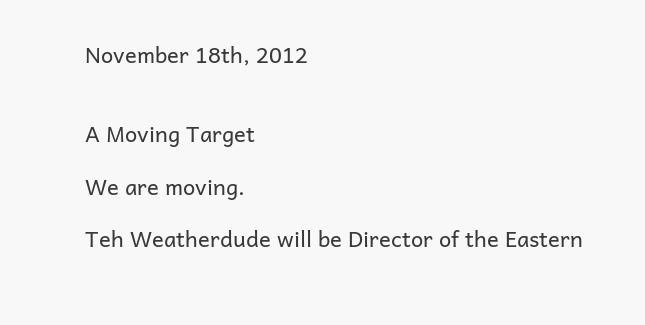November 18th, 2012


A Moving Target

We are moving.

Teh Weatherdude will be Director of the Eastern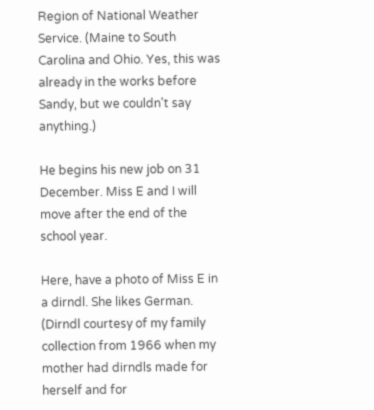Region of National Weather Service. (Maine to South Carolina and Ohio. Yes, this was already in the works before Sandy, but we couldn't say anything.)

He begins his new job on 31 December. Miss E and I will move after the end of the school year.

Here, have a photo of Miss E in a dirndl. She likes German. (Dirndl courtesy of my family collection from 1966 when my mother had dirndls made for herself and for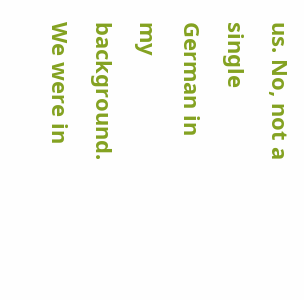us. No, not a single German in my background. We were in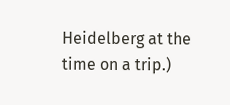Heidelberg at the time on a trip.)